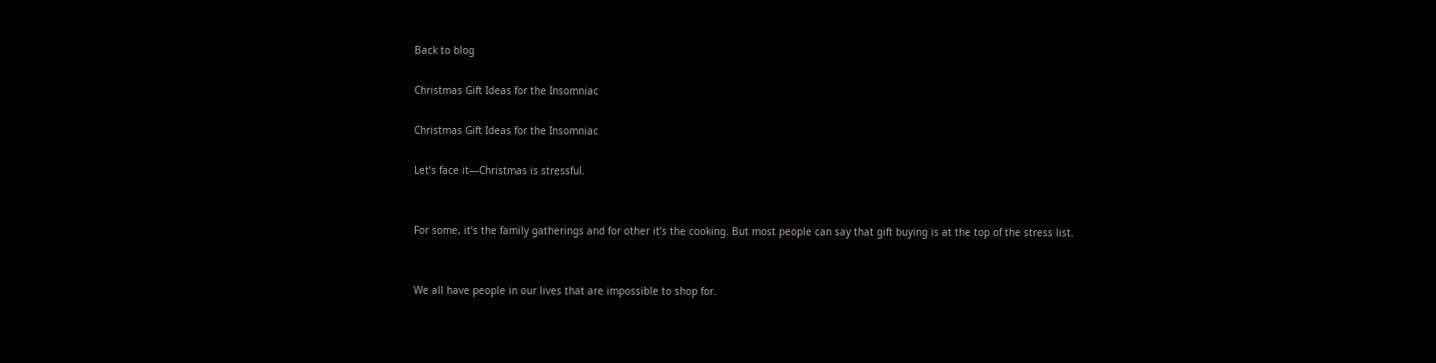Back to blog

Christmas Gift Ideas for the Insomniac

Christmas Gift Ideas for the Insomniac

Let’s face it—Christmas is stressful.


For some, it’s the family gatherings and for other it’s the cooking. But most people can say that gift buying is at the top of the stress list.


We all have people in our lives that are impossible to shop for.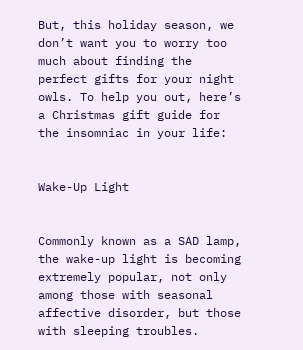But, this holiday season, we don’t want you to worry too much about finding the perfect gifts for your night owls. To help you out, here’s a Christmas gift guide for the insomniac in your life:


Wake-Up Light


Commonly known as a SAD lamp, the wake-up light is becoming extremely popular, not only among those with seasonal affective disorder, but those with sleeping troubles.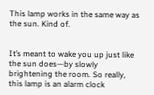This lamp works in the same way as the sun. Kind of.


It’s meant to wake you up just like the sun does—by slowly brightening the room. So really, this lamp is an alarm clock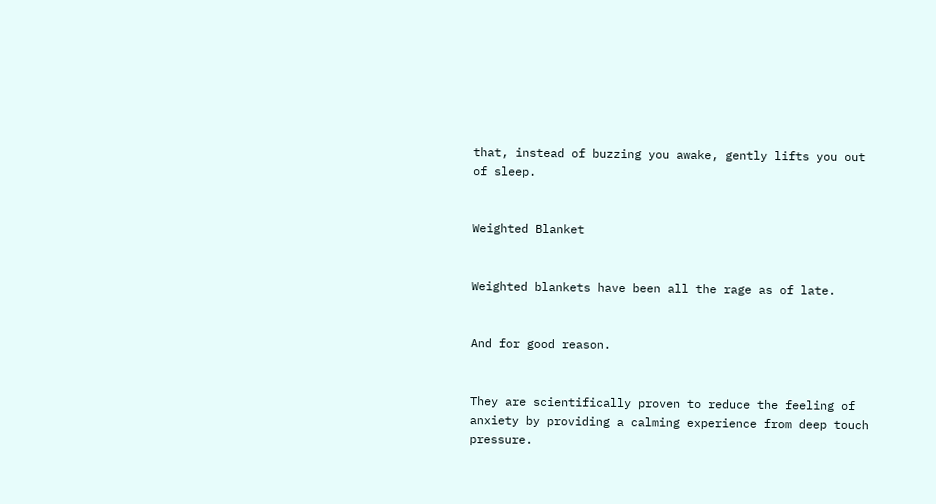that, instead of buzzing you awake, gently lifts you out of sleep.


Weighted Blanket


Weighted blankets have been all the rage as of late.


And for good reason.


They are scientifically proven to reduce the feeling of anxiety by providing a calming experience from deep touch pressure.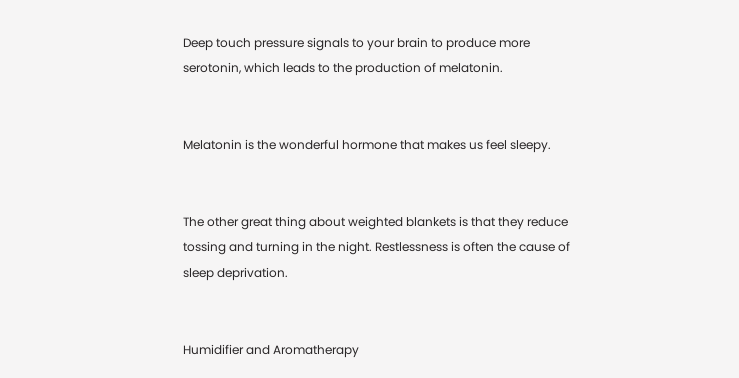Deep touch pressure signals to your brain to produce more serotonin, which leads to the production of melatonin.


Melatonin is the wonderful hormone that makes us feel sleepy.


The other great thing about weighted blankets is that they reduce tossing and turning in the night. Restlessness is often the cause of sleep deprivation.


Humidifier and Aromatherapy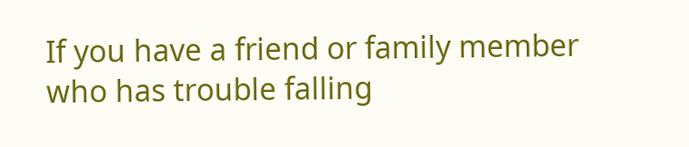If you have a friend or family member who has trouble falling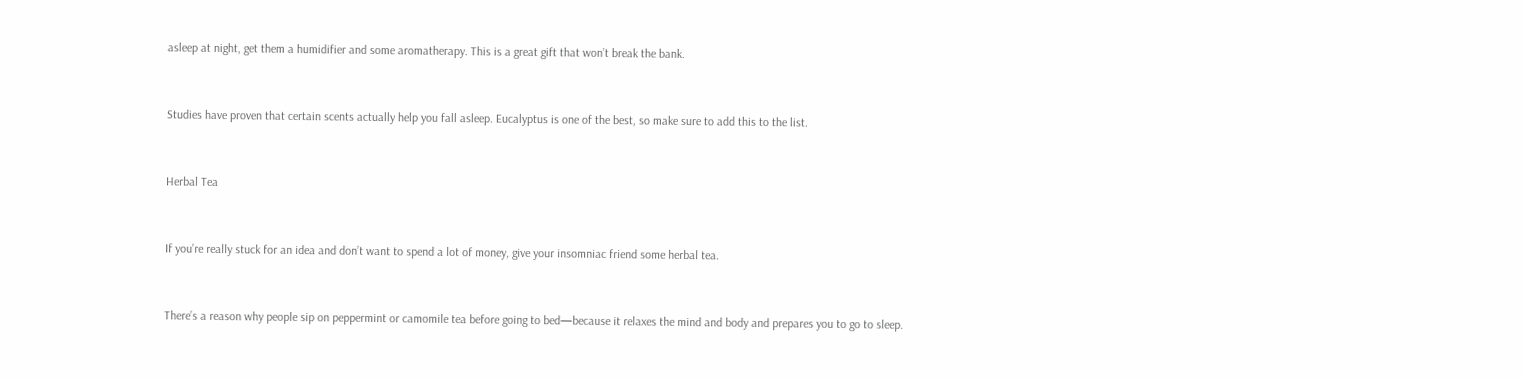asleep at night, get them a humidifier and some aromatherapy. This is a great gift that won’t break the bank.


Studies have proven that certain scents actually help you fall asleep. Eucalyptus is one of the best, so make sure to add this to the list.


Herbal Tea


If you’re really stuck for an idea and don’t want to spend a lot of money, give your insomniac friend some herbal tea.


There’s a reason why people sip on peppermint or camomile tea before going to bed—because it relaxes the mind and body and prepares you to go to sleep.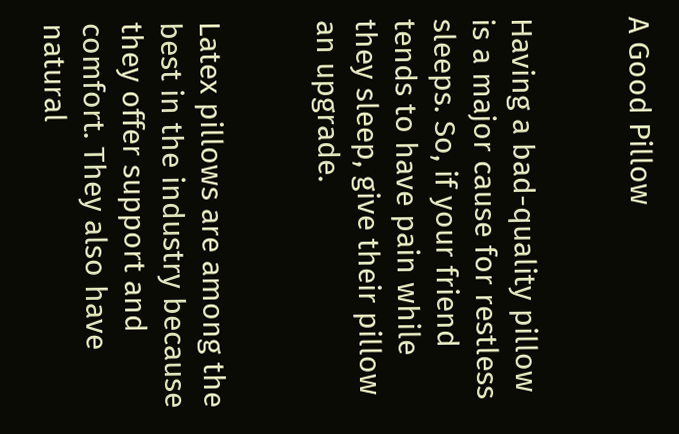A Good Pillow


Having a bad-quality pillow is a major cause for restless sleeps. So, if your friend tends to have pain while they sleep, give their pillow an upgrade.


Latex pillows are among the best in the industry because they offer support and comfort. They also have natural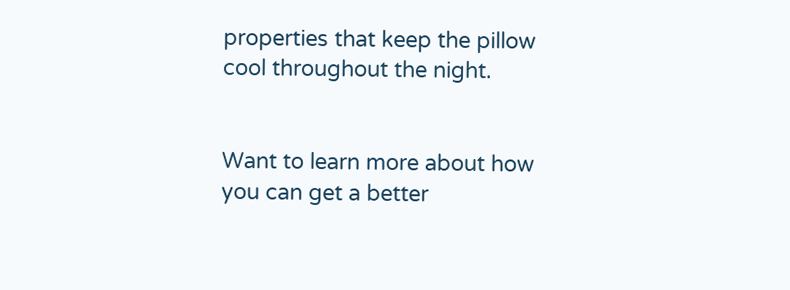properties that keep the pillow cool throughout the night.


Want to learn more about how you can get a better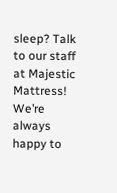sleep? Talk to our staff at Majestic Mattress! We’re always happy to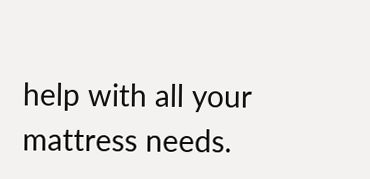help with all your mattress needs.